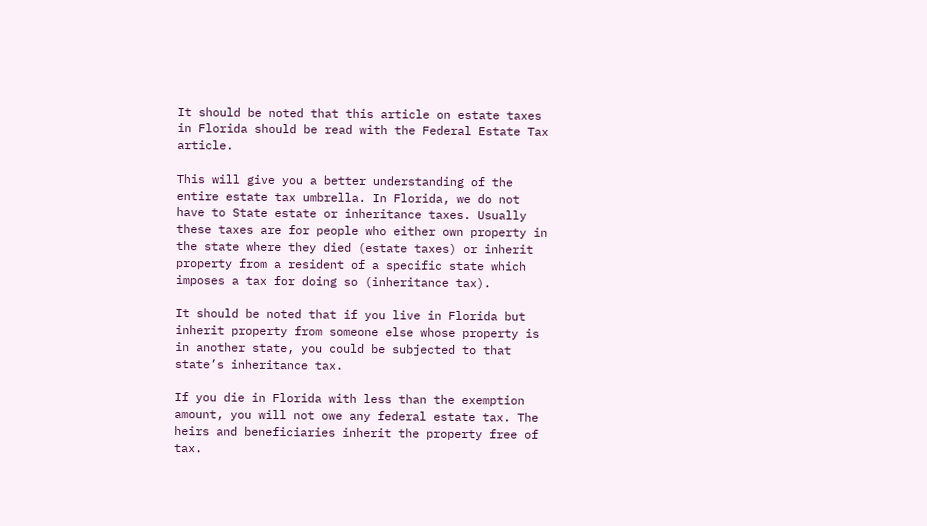It should be noted that this article on estate taxes in Florida should be read with the Federal Estate Tax article.

This will give you a better understanding of the entire estate tax umbrella. In Florida, we do not have to State estate or inheritance taxes. Usually these taxes are for people who either own property in the state where they died (estate taxes) or inherit property from a resident of a specific state which imposes a tax for doing so (inheritance tax).

It should be noted that if you live in Florida but inherit property from someone else whose property is in another state, you could be subjected to that state’s inheritance tax.

If you die in Florida with less than the exemption amount, you will not owe any federal estate tax. The heirs and beneficiaries inherit the property free of tax.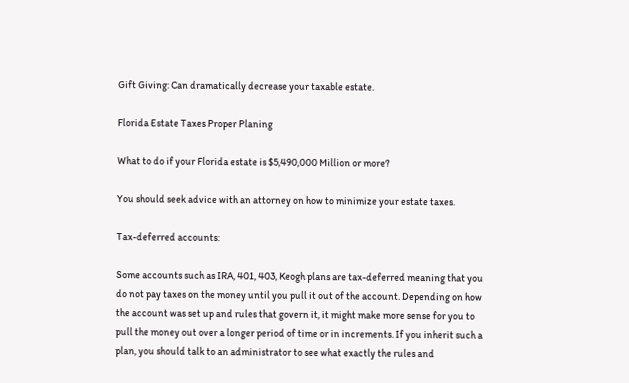Gift Giving: Can dramatically decrease your taxable estate.

Florida Estate Taxes Proper Planing

What to do if your Florida estate is $5,490,000 Million or more?

You should seek advice with an attorney on how to minimize your estate taxes.

Tax-deferred accounts:

Some accounts such as IRA, 401, 403, Keogh plans are tax-deferred meaning that you do not pay taxes on the money until you pull it out of the account. Depending on how the account was set up and rules that govern it, it might make more sense for you to pull the money out over a longer period of time or in increments. If you inherit such a plan, you should talk to an administrator to see what exactly the rules and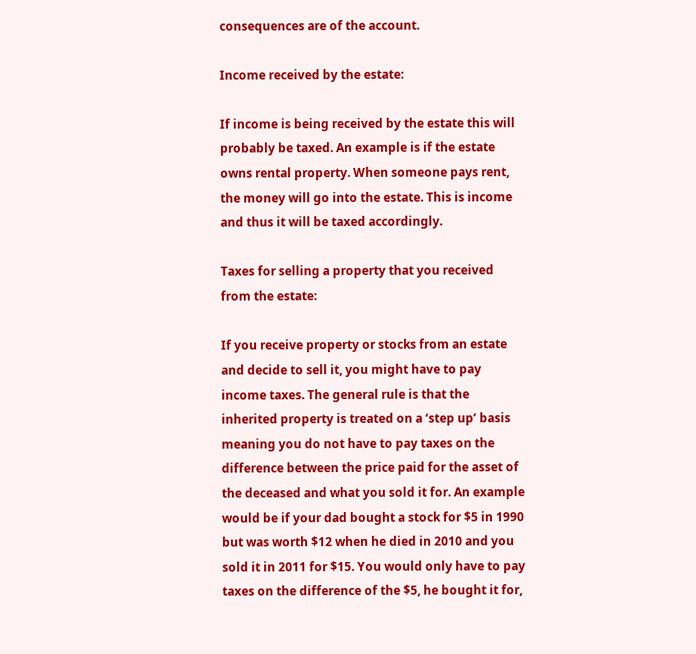consequences are of the account.

Income received by the estate:

If income is being received by the estate this will probably be taxed. An example is if the estate owns rental property. When someone pays rent, the money will go into the estate. This is income and thus it will be taxed accordingly.

Taxes for selling a property that you received from the estate:

If you receive property or stocks from an estate and decide to sell it, you might have to pay income taxes. The general rule is that the inherited property is treated on a ‘step up’ basis meaning you do not have to pay taxes on the difference between the price paid for the asset of the deceased and what you sold it for. An example would be if your dad bought a stock for $5 in 1990 but was worth $12 when he died in 2010 and you sold it in 2011 for $15. You would only have to pay taxes on the difference of the $5, he bought it for,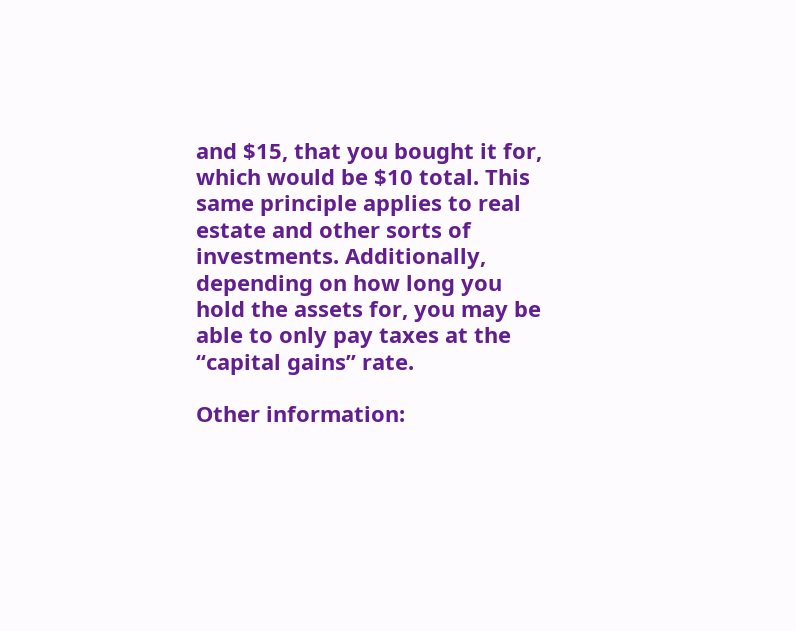and $15, that you bought it for, which would be $10 total. This same principle applies to real estate and other sorts of investments. Additionally, depending on how long you hold the assets for, you may be able to only pay taxes at the “capital gains” rate.

Other information: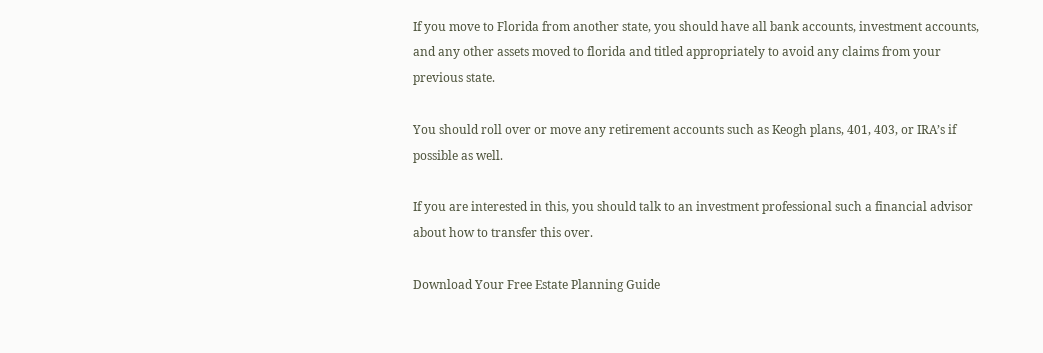If you move to Florida from another state, you should have all bank accounts, investment accounts, and any other assets moved to florida and titled appropriately to avoid any claims from your previous state.

You should roll over or move any retirement accounts such as Keogh plans, 401, 403, or IRA’s if possible as well.

If you are interested in this, you should talk to an investment professional such a financial advisor about how to transfer this over.

Download Your Free Estate Planning Guide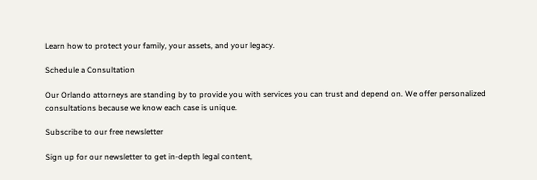Learn how to protect your family, your assets, and your legacy.

Schedule a Consultation

Our Orlando attorneys are standing by to provide you with services you can trust and depend on. We offer personalized consultations because we know each case is unique.

Subscribe to our free newsletter

Sign up for our newsletter to get in-depth legal content,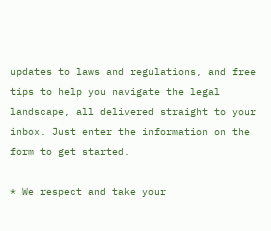updates to laws and regulations, and free tips to help you navigate the legal landscape, all delivered straight to your inbox. Just enter the information on the form to get started.

* We respect and take your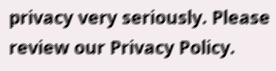privacy very seriously. Please review our Privacy Policy.